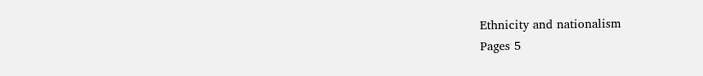Ethnicity and nationalism
Pages 5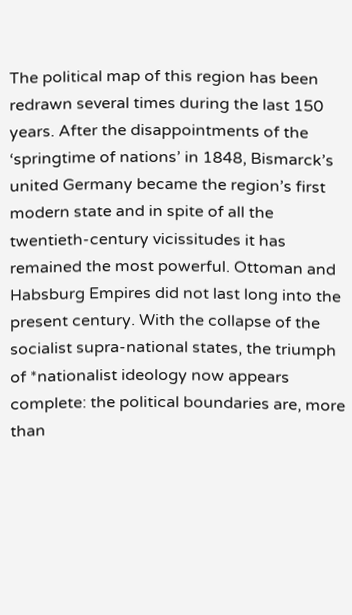The political map of this region has been redrawn several times during the last 150 years. After the disappointments of the ‘springtime of nations’ in 1848, Bismarck’s united Germany became the region’s first modern state and in spite of all the twentieth-century vicissitudes it has remained the most powerful. Ottoman and Habsburg Empires did not last long into the present century. With the collapse of the socialist supra-national states, the triumph of *nationalist ideology now appears complete: the political boundaries are, more than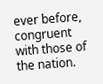ever before, congruent with those of the nation.